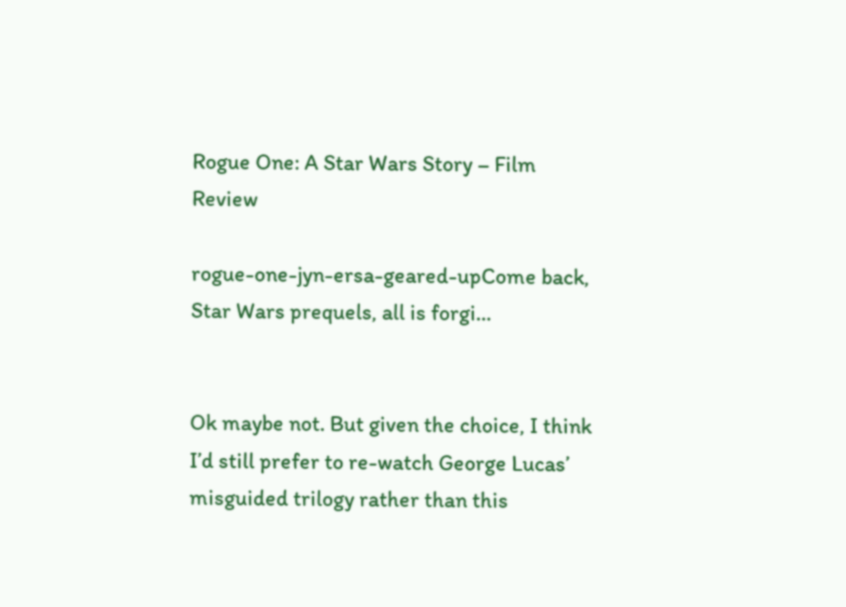Rogue One: A Star Wars Story – Film Review

rogue-one-jyn-ersa-geared-upCome back, Star Wars prequels, all is forgi…


Ok maybe not. But given the choice, I think I’d still prefer to re-watch George Lucas’ misguided trilogy rather than this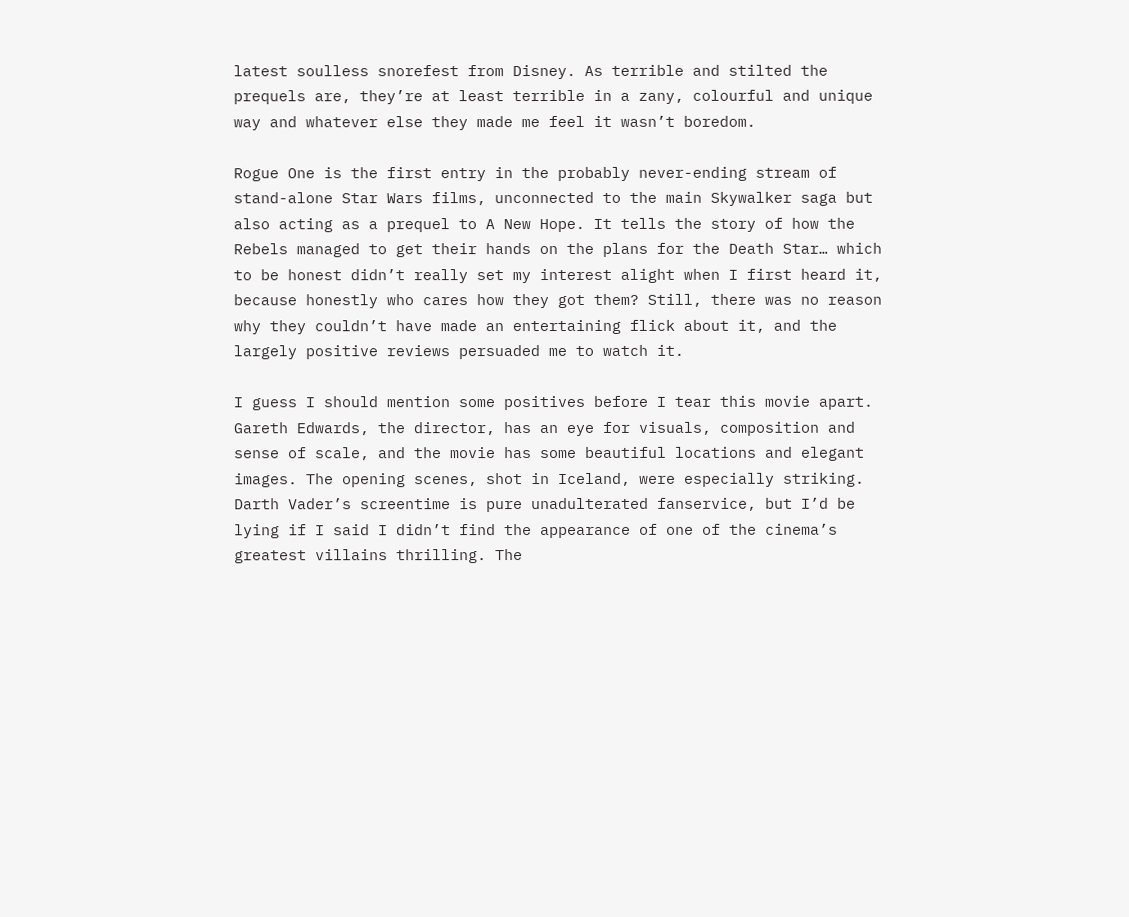latest soulless snorefest from Disney. As terrible and stilted the prequels are, they’re at least terrible in a zany, colourful and unique way and whatever else they made me feel it wasn’t boredom.

Rogue One is the first entry in the probably never-ending stream of stand-alone Star Wars films, unconnected to the main Skywalker saga but also acting as a prequel to A New Hope. It tells the story of how the Rebels managed to get their hands on the plans for the Death Star… which to be honest didn’t really set my interest alight when I first heard it, because honestly who cares how they got them? Still, there was no reason why they couldn’t have made an entertaining flick about it, and the largely positive reviews persuaded me to watch it.

I guess I should mention some positives before I tear this movie apart. Gareth Edwards, the director, has an eye for visuals, composition and sense of scale, and the movie has some beautiful locations and elegant images. The opening scenes, shot in Iceland, were especially striking. Darth Vader’s screentime is pure unadulterated fanservice, but I’d be lying if I said I didn’t find the appearance of one of the cinema’s greatest villains thrilling. The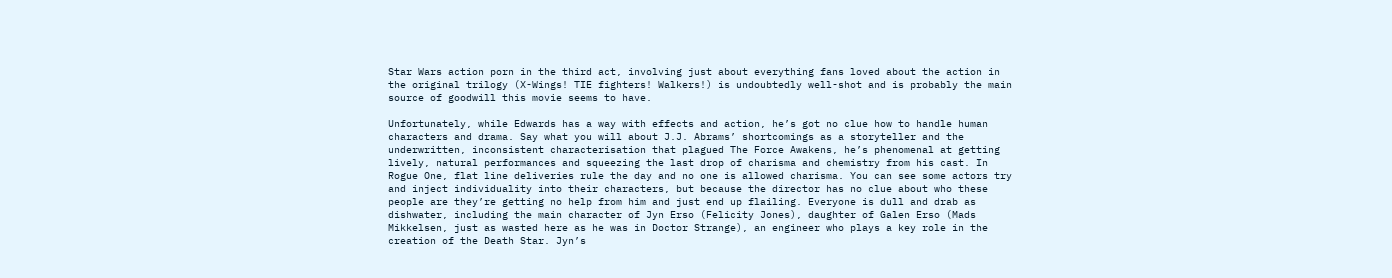Star Wars action porn in the third act, involving just about everything fans loved about the action in the original trilogy (X-Wings! TIE fighters! Walkers!) is undoubtedly well-shot and is probably the main source of goodwill this movie seems to have.

Unfortunately, while Edwards has a way with effects and action, he’s got no clue how to handle human characters and drama. Say what you will about J.J. Abrams’ shortcomings as a storyteller and the underwritten, inconsistent characterisation that plagued The Force Awakens, he’s phenomenal at getting lively, natural performances and squeezing the last drop of charisma and chemistry from his cast. In Rogue One, flat line deliveries rule the day and no one is allowed charisma. You can see some actors try and inject individuality into their characters, but because the director has no clue about who these people are they’re getting no help from him and just end up flailing. Everyone is dull and drab as dishwater, including the main character of Jyn Erso (Felicity Jones), daughter of Galen Erso (Mads Mikkelsen, just as wasted here as he was in Doctor Strange), an engineer who plays a key role in the creation of the Death Star. Jyn’s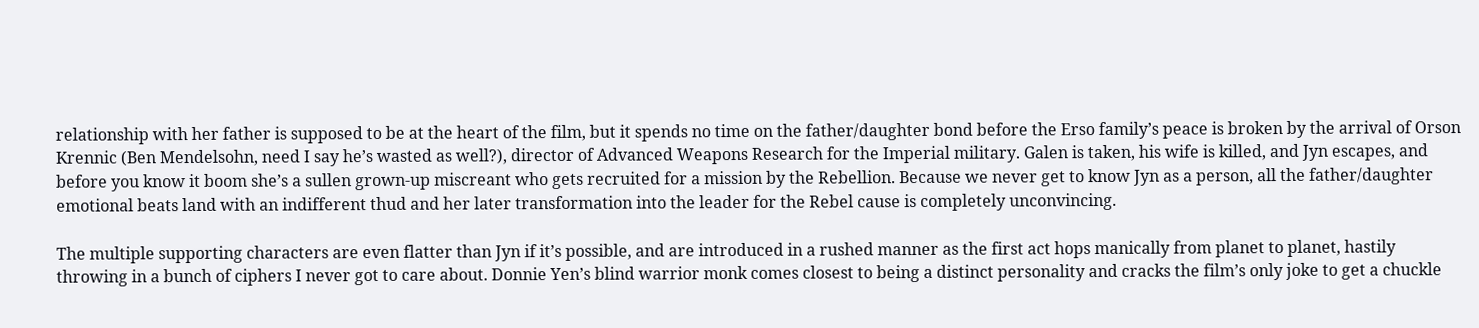relationship with her father is supposed to be at the heart of the film, but it spends no time on the father/daughter bond before the Erso family’s peace is broken by the arrival of Orson Krennic (Ben Mendelsohn, need I say he’s wasted as well?), director of Advanced Weapons Research for the Imperial military. Galen is taken, his wife is killed, and Jyn escapes, and before you know it boom she’s a sullen grown-up miscreant who gets recruited for a mission by the Rebellion. Because we never get to know Jyn as a person, all the father/daughter emotional beats land with an indifferent thud and her later transformation into the leader for the Rebel cause is completely unconvincing.

The multiple supporting characters are even flatter than Jyn if it’s possible, and are introduced in a rushed manner as the first act hops manically from planet to planet, hastily throwing in a bunch of ciphers I never got to care about. Donnie Yen’s blind warrior monk comes closest to being a distinct personality and cracks the film’s only joke to get a chuckle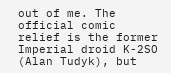out of me. The official comic relief is the former Imperial droid K-2SO (Alan Tudyk), but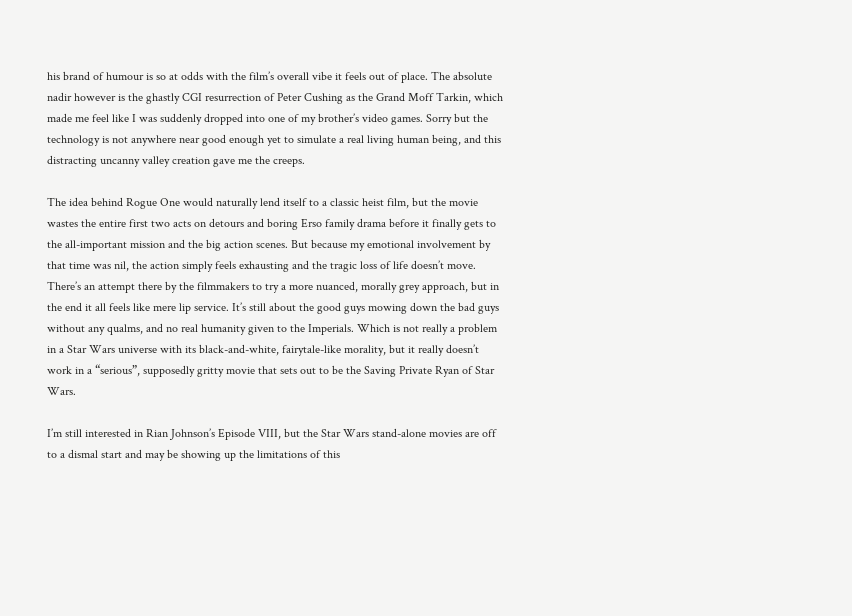his brand of humour is so at odds with the film’s overall vibe it feels out of place. The absolute nadir however is the ghastly CGI resurrection of Peter Cushing as the Grand Moff Tarkin, which made me feel like I was suddenly dropped into one of my brother’s video games. Sorry but the technology is not anywhere near good enough yet to simulate a real living human being, and this distracting uncanny valley creation gave me the creeps.

The idea behind Rogue One would naturally lend itself to a classic heist film, but the movie wastes the entire first two acts on detours and boring Erso family drama before it finally gets to the all-important mission and the big action scenes. But because my emotional involvement by that time was nil, the action simply feels exhausting and the tragic loss of life doesn’t move. There’s an attempt there by the filmmakers to try a more nuanced, morally grey approach, but in the end it all feels like mere lip service. It’s still about the good guys mowing down the bad guys without any qualms, and no real humanity given to the Imperials. Which is not really a problem in a Star Wars universe with its black-and-white, fairytale-like morality, but it really doesn’t work in a “serious”, supposedly gritty movie that sets out to be the Saving Private Ryan of Star Wars.

I’m still interested in Rian Johnson’s Episode VIII, but the Star Wars stand-alone movies are off to a dismal start and may be showing up the limitations of this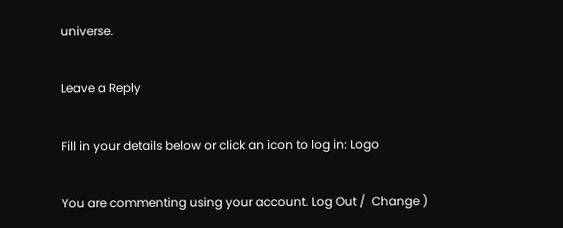universe.

Leave a Reply

Fill in your details below or click an icon to log in: Logo

You are commenting using your account. Log Out /  Change )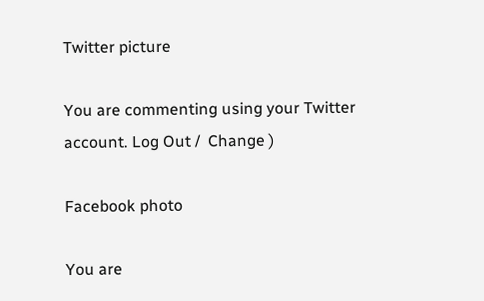Twitter picture

You are commenting using your Twitter account. Log Out /  Change )

Facebook photo

You are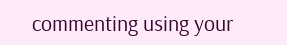commenting using your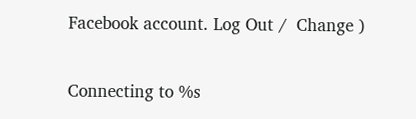Facebook account. Log Out /  Change )

Connecting to %s